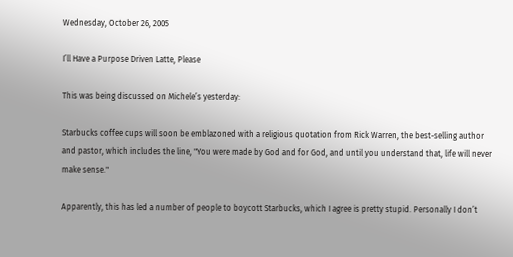Wednesday, October 26, 2005

I’ll Have a Purpose Driven Latte, Please

This was being discussed on Michele’s yesterday:

Starbucks coffee cups will soon be emblazoned with a religious quotation from Rick Warren, the best-selling author and pastor, which includes the line, "You were made by God and for God, and until you understand that, life will never make sense."

Apparently, this has led a number of people to boycott Starbucks, which I agree is pretty stupid. Personally I don’t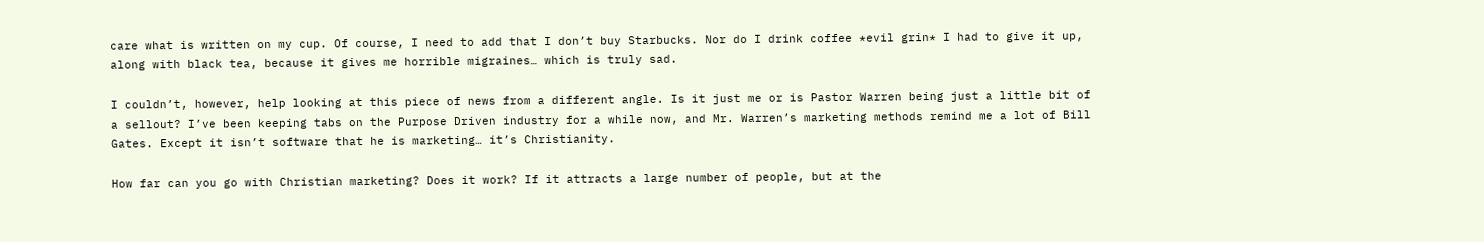care what is written on my cup. Of course, I need to add that I don’t buy Starbucks. Nor do I drink coffee *evil grin* I had to give it up, along with black tea, because it gives me horrible migraines… which is truly sad.

I couldn’t, however, help looking at this piece of news from a different angle. Is it just me or is Pastor Warren being just a little bit of a sellout? I’ve been keeping tabs on the Purpose Driven industry for a while now, and Mr. Warren’s marketing methods remind me a lot of Bill Gates. Except it isn’t software that he is marketing… it’s Christianity.

How far can you go with Christian marketing? Does it work? If it attracts a large number of people, but at the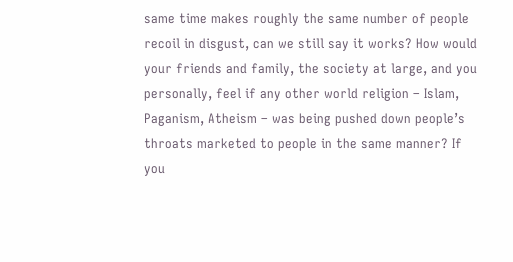same time makes roughly the same number of people recoil in disgust, can we still say it works? How would your friends and family, the society at large, and you personally, feel if any other world religion – Islam, Paganism, Atheism – was being pushed down people’s throats marketed to people in the same manner? If you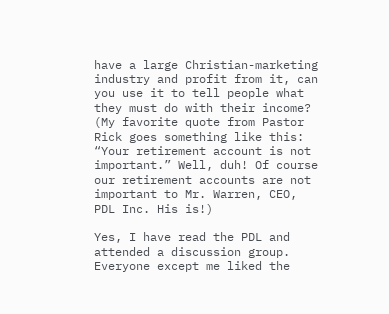have a large Christian-marketing industry and profit from it, can you use it to tell people what they must do with their income? (My favorite quote from Pastor Rick goes something like this: “Your retirement account is not important.” Well, duh! Of course our retirement accounts are not important to Mr. Warren, CEO, PDL Inc. His is!)

Yes, I have read the PDL and attended a discussion group. Everyone except me liked the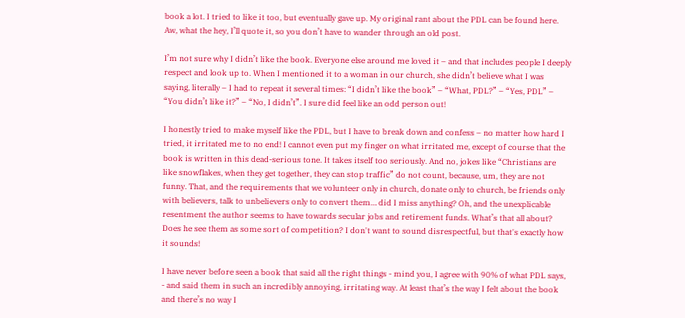book a lot. I tried to like it too, but eventually gave up. My original rant about the PDL can be found here. Aw, what the hey, I’ll quote it, so you don’t have to wander through an old post.

I’m not sure why I didn’t like the book. Everyone else around me loved it – and that includes people I deeply respect and look up to. When I mentioned it to a woman in our church, she didn’t believe what I was saying, literally – I had to repeat it several times: “I didn’t like the book” – “What, PDL?” – “Yes, PDL” – “You didn’t like it?” – “No, I didn’t”. I sure did feel like an odd person out!

I honestly tried to make myself like the PDL, but I have to break down and confess – no matter how hard I tried, it irritated me to no end! I cannot even put my finger on what irritated me, except of course that the book is written in this dead-serious tone. It takes itself too seriously. And no, jokes like “Christians are like snowflakes, when they get together, they can stop traffic” do not count, because, um, they are not funny. That, and the requirements that we volunteer only in church, donate only to church, be friends only with believers, talk to unbelievers only to convert them… did I miss anything? Oh, and the unexplicable resentment the author seems to have towards secular jobs and retirement funds. What’s that all about? Does he see them as some sort of competition? I don't want to sound disrespectful, but that's exactly how it sounds!

I have never before seen a book that said all the right things - mind you, I agree with 90% of what PDL says, - and said them in such an incredibly annoying, irritating way. At least that’s the way I felt about the book and there’s no way I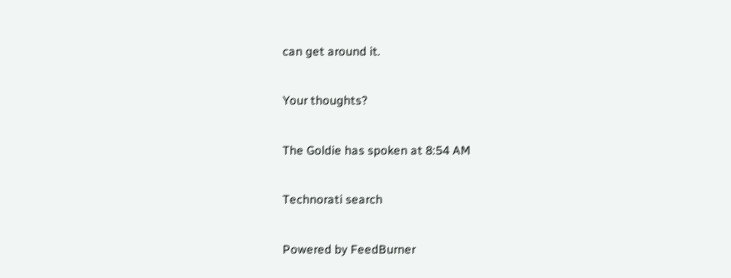can get around it.

Your thoughts?

The Goldie has spoken at 8:54 AM

Technorati search

Powered by FeedBurner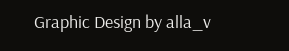Graphic Design by alla_v